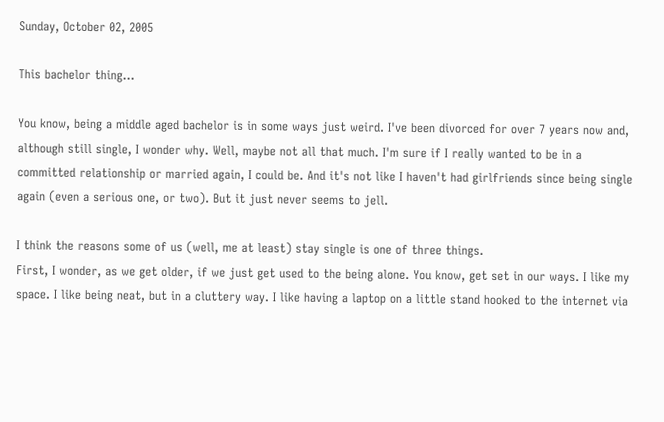Sunday, October 02, 2005

This bachelor thing...

You know, being a middle aged bachelor is in some ways just weird. I've been divorced for over 7 years now and, although still single, I wonder why. Well, maybe not all that much. I'm sure if I really wanted to be in a committed relationship or married again, I could be. And it's not like I haven't had girlfriends since being single again (even a serious one, or two). But it just never seems to jell.

I think the reasons some of us (well, me at least) stay single is one of three things.
First, I wonder, as we get older, if we just get used to the being alone. You know, get set in our ways. I like my space. I like being neat, but in a cluttery way. I like having a laptop on a little stand hooked to the internet via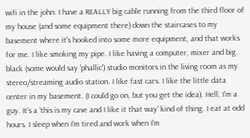wifi in the john. I have a REALLY big cable running from the third floor of my house (and some equipment there) down the staircases to my basement where it's hooked into some more equipment, and that works for me. I like smoking my pipe. I like having a computer, mixer and big black (some would say 'phallic') studio monitors in the living room as my stereo/streaming audio station. I like fast cars. I like the little data center in my basement. (I could go on, but you get the idea). Hell, I'm a guy. It's a 'this is my cave and I like it that way' kind of thing. I eat at odd hours. I sleep when I'm tired and work when I'm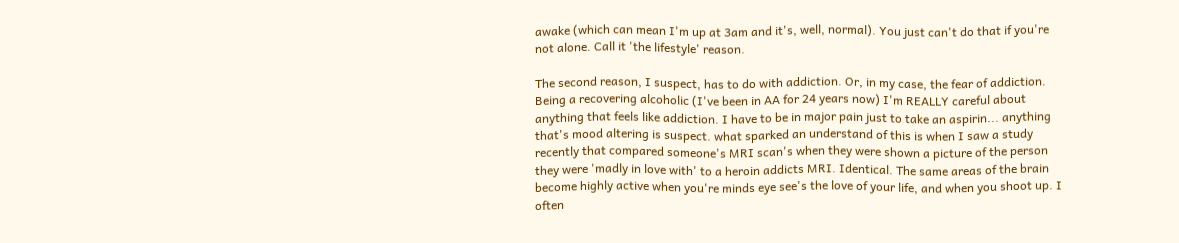awake (which can mean I'm up at 3am and it's, well, normal). You just can't do that if you're not alone. Call it 'the lifestyle' reason.

The second reason, I suspect, has to do with addiction. Or, in my case, the fear of addiction. Being a recovering alcoholic (I've been in AA for 24 years now) I'm REALLY careful about anything that feels like addiction. I have to be in major pain just to take an aspirin... anything that's mood altering is suspect. what sparked an understand of this is when I saw a study recently that compared someone's MRI scan's when they were shown a picture of the person they were 'madly in love with' to a heroin addicts MRI. Identical. The same areas of the brain become highly active when you're minds eye see's the love of your life, and when you shoot up. I often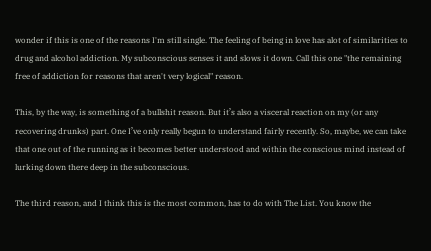wonder if this is one of the reasons I'm still single. The feeling of being in love has alot of similarities to drug and alcohol addiction. My subconscious senses it and slows it down. Call this one "the remaining free of addiction for reasons that aren't very logical" reason.

This, by the way, is something of a bullshit reason. But it’s also a visceral reaction on my (or any recovering drunks) part. One I’ve only really begun to understand fairly recently. So, maybe, we can take that one out of the running as it becomes better understood and within the conscious mind instead of lurking down there deep in the subconscious.

The third reason, and I think this is the most common, has to do with The List. You know the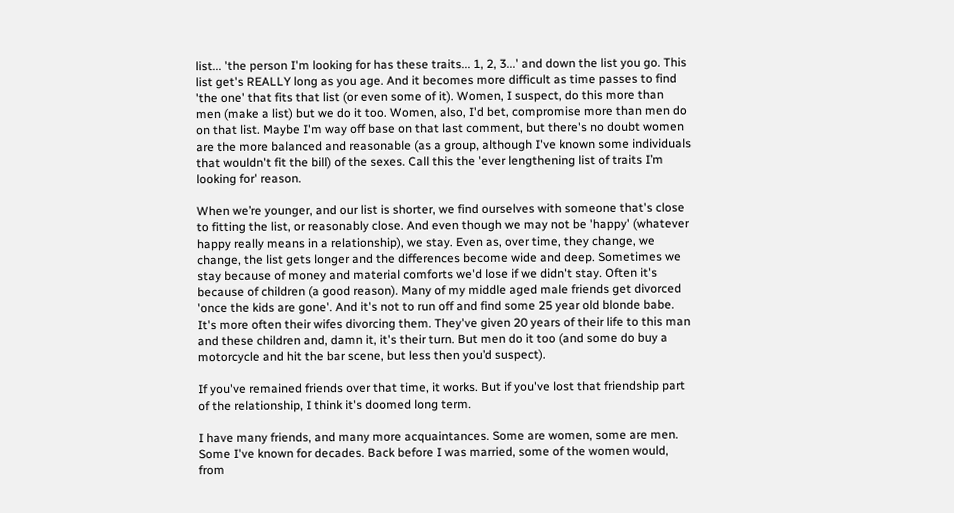list... 'the person I'm looking for has these traits... 1, 2, 3...' and down the list you go. This list get's REALLY long as you age. And it becomes more difficult as time passes to find 'the one' that fits that list (or even some of it). Women, I suspect, do this more than men (make a list) but we do it too. Women, also, I'd bet, compromise more than men do on that list. Maybe I'm way off base on that last comment, but there's no doubt women are the more balanced and reasonable (as a group, although I've known some individuals that wouldn't fit the bill) of the sexes. Call this the 'ever lengthening list of traits I’m looking for' reason.

When we’re younger, and our list is shorter, we find ourselves with someone that's close to fitting the list, or reasonably close. And even though we may not be 'happy' (whatever happy really means in a relationship), we stay. Even as, over time, they change, we change, the list gets longer and the differences become wide and deep. Sometimes we stay because of money and material comforts we'd lose if we didn't stay. Often it's because of children (a good reason). Many of my middle aged male friends get divorced 'once the kids are gone'. And it's not to run off and find some 25 year old blonde babe. It's more often their wifes divorcing them. They've given 20 years of their life to this man and these children and, damn it, it's their turn. But men do it too (and some do buy a motorcycle and hit the bar scene, but less then you’d suspect).

If you've remained friends over that time, it works. But if you've lost that friendship part of the relationship, I think it's doomed long term.

I have many friends, and many more acquaintances. Some are women, some are men. Some I've known for decades. Back before I was married, some of the women would, from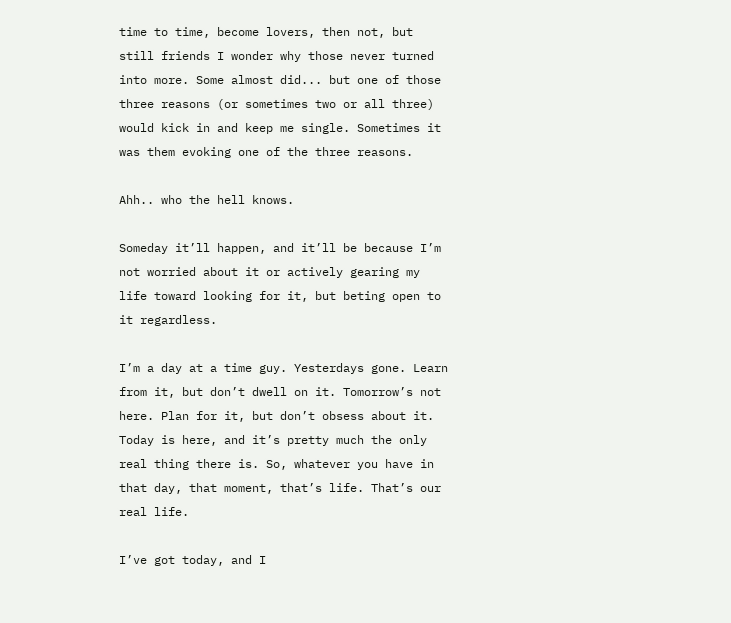time to time, become lovers, then not, but still friends I wonder why those never turned into more. Some almost did... but one of those three reasons (or sometimes two or all three) would kick in and keep me single. Sometimes it was them evoking one of the three reasons.

Ahh.. who the hell knows.

Someday it’ll happen, and it’ll be because I’m not worried about it or actively gearing my life toward looking for it, but beting open to it regardless.

I’m a day at a time guy. Yesterdays gone. Learn from it, but don’t dwell on it. Tomorrow’s not here. Plan for it, but don’t obsess about it. Today is here, and it’s pretty much the only real thing there is. So, whatever you have in that day, that moment, that’s life. That’s our real life.

I’ve got today, and I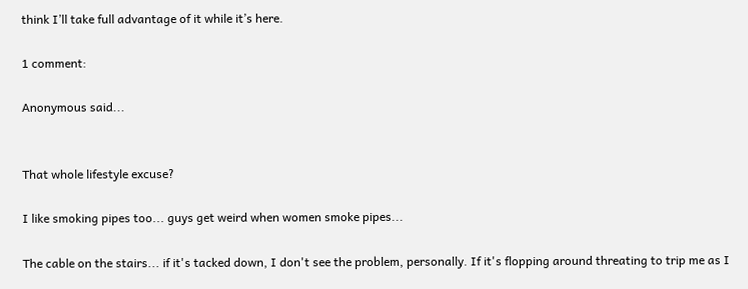think I’ll take full advantage of it while it’s here.

1 comment:

Anonymous said...


That whole lifestyle excuse?

I like smoking pipes too... guys get weird when women smoke pipes...

The cable on the stairs... if it's tacked down, I don't see the problem, personally. If it's flopping around threating to trip me as I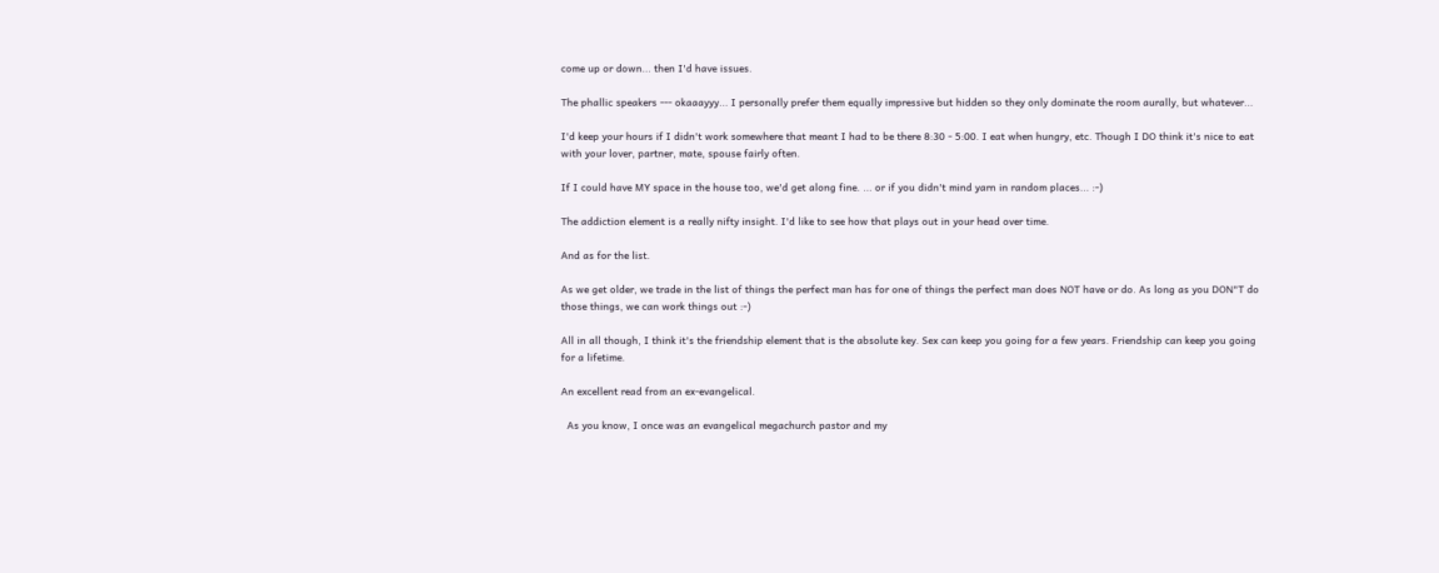come up or down... then I'd have issues.

The phallic speakers --- okaaayyy... I personally prefer them equally impressive but hidden so they only dominate the room aurally, but whatever...

I'd keep your hours if I didn't work somewhere that meant I had to be there 8:30 - 5:00. I eat when hungry, etc. Though I DO think it's nice to eat with your lover, partner, mate, spouse fairly often.

If I could have MY space in the house too, we'd get along fine. ... or if you didn't mind yarn in random places... :-)

The addiction element is a really nifty insight. I'd like to see how that plays out in your head over time.

And as for the list.

As we get older, we trade in the list of things the perfect man has for one of things the perfect man does NOT have or do. As long as you DON"T do those things, we can work things out :-)

All in all though, I think it's the friendship element that is the absolute key. Sex can keep you going for a few years. Friendship can keep you going for a lifetime.

An excellent read from an ex-evangelical.

  As you know, I once was an evangelical megachurch pastor and my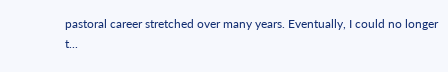pastoral career stretched over many years. Eventually, I could no longer t...